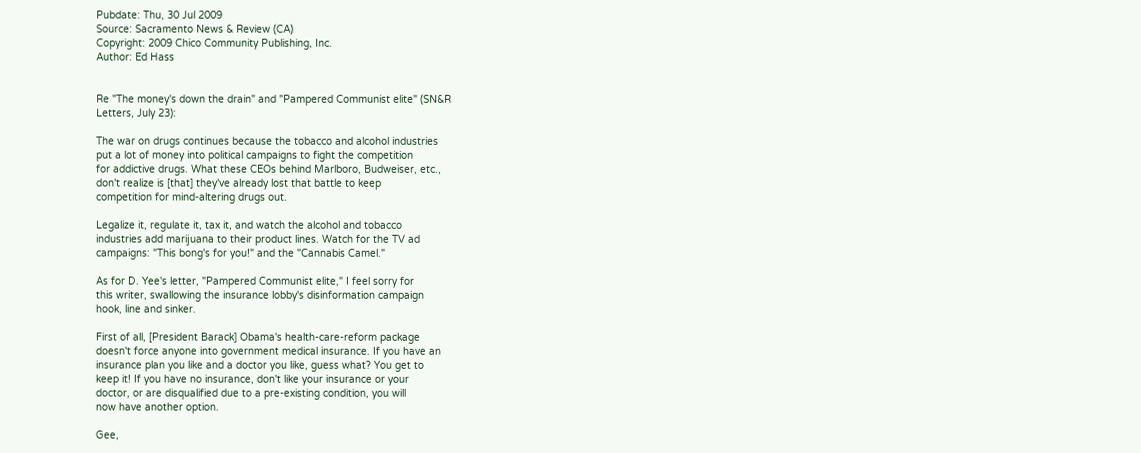Pubdate: Thu, 30 Jul 2009
Source: Sacramento News & Review (CA)
Copyright: 2009 Chico Community Publishing, Inc.
Author: Ed Hass


Re "The money's down the drain" and "Pampered Communist elite" (SN&R
Letters, July 23):

The war on drugs continues because the tobacco and alcohol industries
put a lot of money into political campaigns to fight the competition
for addictive drugs. What these CEOs behind Marlboro, Budweiser, etc.,
don't realize is [that] they've already lost that battle to keep
competition for mind-altering drugs out.

Legalize it, regulate it, tax it, and watch the alcohol and tobacco
industries add marijuana to their product lines. Watch for the TV ad
campaigns: "This bong's for you!" and the "Cannabis Camel."

As for D. Yee's letter, "Pampered Communist elite," I feel sorry for
this writer, swallowing the insurance lobby's disinformation campaign
hook, line and sinker.

First of all, [President Barack] Obama's health-care-reform package
doesn't force anyone into government medical insurance. If you have an
insurance plan you like and a doctor you like, guess what? You get to
keep it! If you have no insurance, don't like your insurance or your
doctor, or are disqualified due to a pre-existing condition, you will
now have another option.

Gee,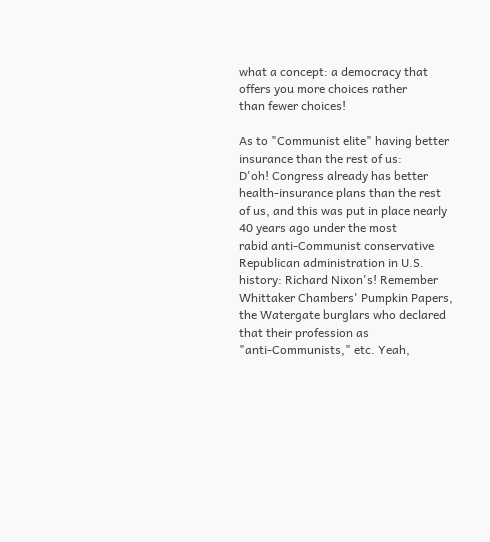what a concept: a democracy that offers you more choices rather
than fewer choices!

As to "Communist elite" having better insurance than the rest of us:
D'oh! Congress already has better health-insurance plans than the rest
of us, and this was put in place nearly 40 years ago under the most
rabid anti-Communist conservative Republican administration in U.S.
history: Richard Nixon's! Remember Whittaker Chambers' Pumpkin Papers,
the Watergate burglars who declared that their profession as
"anti-Communists," etc. Yeah,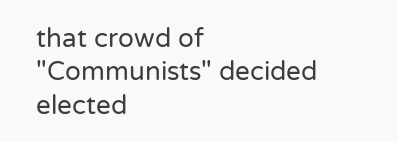that crowd of "Communists" decided
elected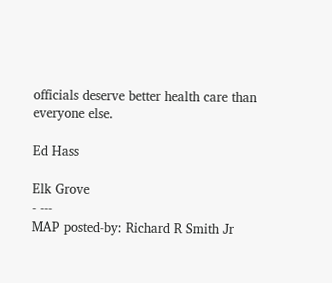officials deserve better health care than everyone else.

Ed Hass

Elk Grove
- ---
MAP posted-by: Richard R Smith Jr